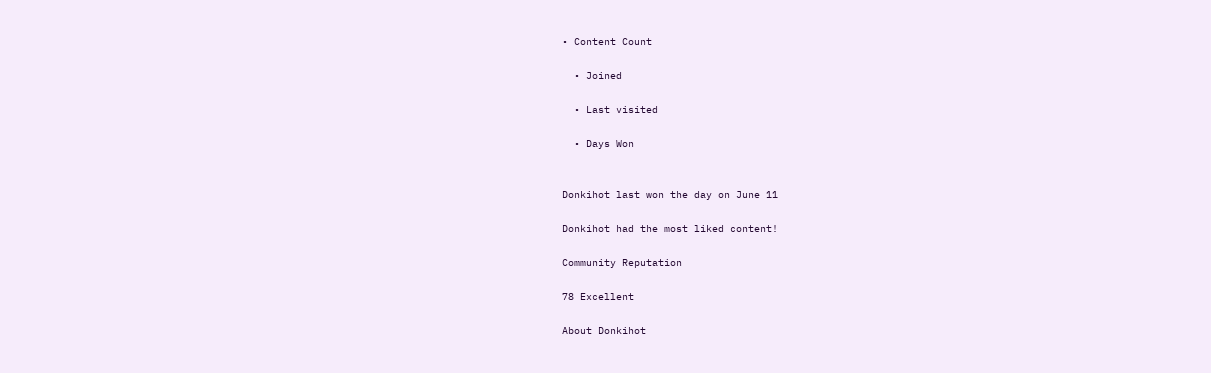• Content Count

  • Joined

  • Last visited

  • Days Won


Donkihot last won the day on June 11

Donkihot had the most liked content!

Community Reputation

78 Excellent

About Donkihot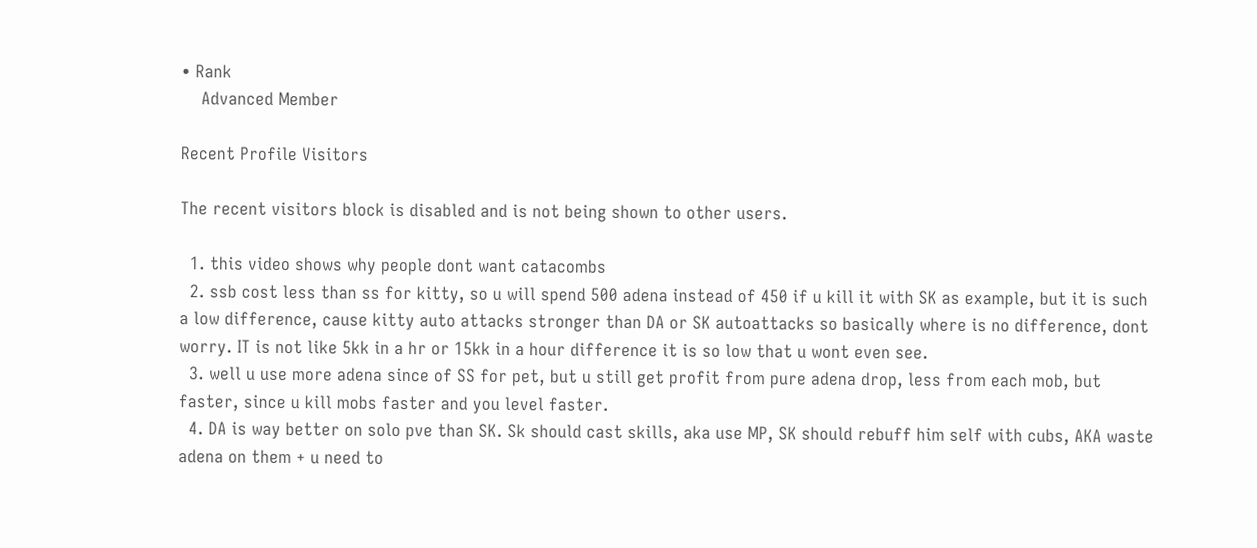• Rank
    Advanced Member

Recent Profile Visitors

The recent visitors block is disabled and is not being shown to other users.

  1. this video shows why people dont want catacombs
  2. ssb cost less than ss for kitty, so u will spend 500 adena instead of 450 if u kill it with SK as example, but it is such a low difference, cause kitty auto attacks stronger than DA or SK autoattacks so basically where is no difference, dont worry. IT is not like 5kk in a hr or 15kk in a hour difference it is so low that u wont even see.
  3. well u use more adena since of SS for pet, but u still get profit from pure adena drop, less from each mob, but faster, since u kill mobs faster and you level faster.
  4. DA is way better on solo pve than SK. Sk should cast skills, aka use MP, SK should rebuff him self with cubs, AKA waste adena on them + u need to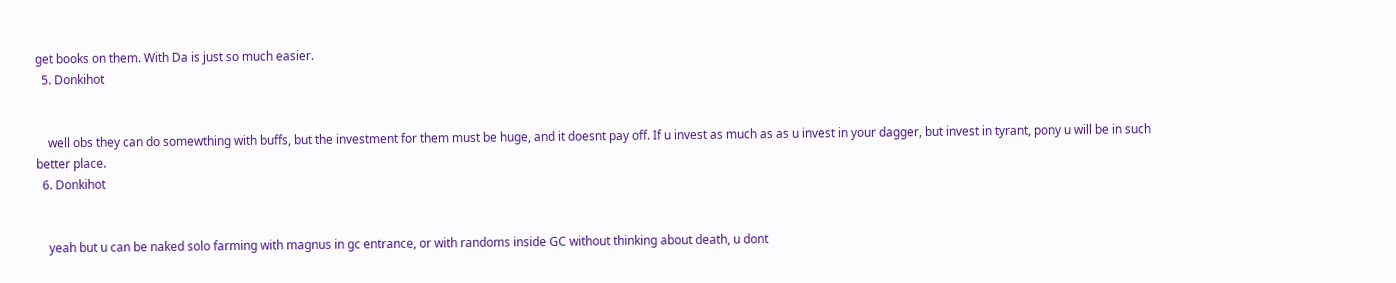get books on them. With Da is just so much easier.
  5. Donkihot


    well obs they can do somewthing with buffs, but the investment for them must be huge, and it doesnt pay off. If u invest as much as as u invest in your dagger, but invest in tyrant, pony u will be in such better place.
  6. Donkihot


    yeah but u can be naked solo farming with magnus in gc entrance, or with randoms inside GC without thinking about death, u dont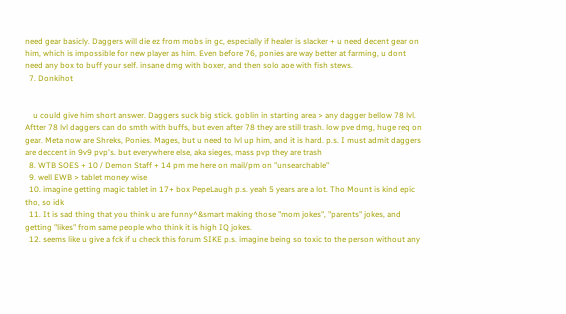need gear basicly. Daggers will die ez from mobs in gc, especially if healer is slacker + u need decent gear on him, which is impossible for new player as him. Even before 76, ponies are way better at farming, u dont need any box to buff your self. insane dmg with boxer, and then solo aoe with fish stews.
  7. Donkihot


    u could give him short answer. Daggers suck big stick. goblin in starting area > any dagger bellow 78 lvl. Aftter 78 lvl daggers can do smth with buffs, but even after 78 they are still trash. low pve dmg, huge req on gear. Meta now are Shreks, Ponies. Mages, but u need to lvl up him, and it is hard. p.s. I must admit daggers are deccent in 9v9 pvp's. but everywhere else, aka sieges, mass pvp they are trash
  8. WTB SOES + 10 / Demon Staff + 14 pm me here on mail/pm on "unsearchable"
  9. well EWB > tablet money wise
  10. imagine getting magic tablet in 17+ box PepeLaugh p.s. yeah 5 years are a lot. Tho Mount is kind epic tho, so idk
  11. It is sad thing that you think u are funny^&smart making those "mom jokes", "parents" jokes, and getting "likes" from same people who think it is high IQ jokes.
  12. seems like u give a fck if u check this forum SIKE p.s. imagine being so toxic to the person without any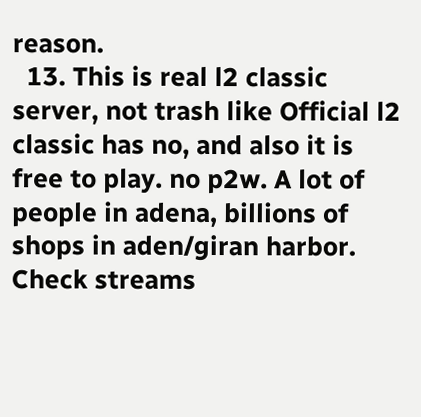reason.
  13. This is real l2 classic server, not trash like Official l2 classic has no, and also it is free to play. no p2w. A lot of people in adena, billions of shops in aden/giran harbor. Check streams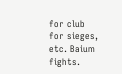for club for sieges, etc. Baium fights.